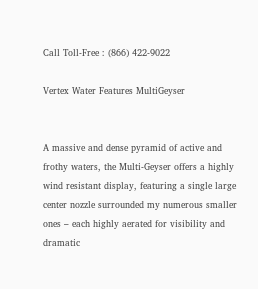Call Toll-Free : (866) 422-9022

Vertex Water Features MultiGeyser


A massive and dense pyramid of active and frothy waters, the Multi-Geyser offers a highly wind resistant display, featuring a single large center nozzle surrounded my numerous smaller ones – each highly aerated for visibility and dramatic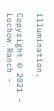illumination.

Copyright © 2021 - Lochow Ranch -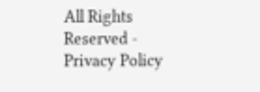All Rights Reserved - Privacy Policy